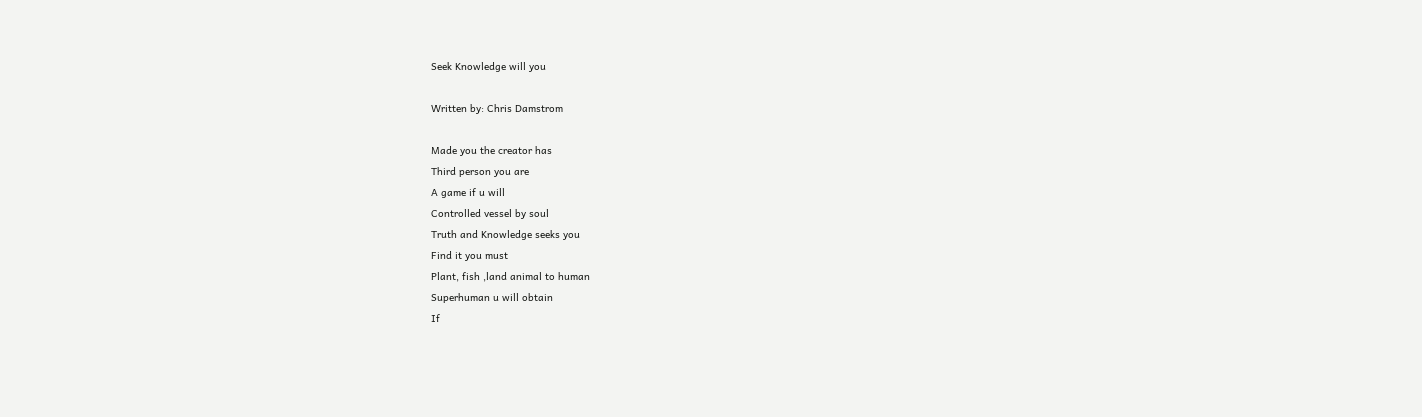Seek Knowledge will you

Written by: Chris Damstrom

Made you the creator has
Third person you are
A game if u will
Controlled vessel by soul
Truth and Knowledge seeks you
Find it you must
Plant, fish ,land animal to human
Superhuman u will obtain
If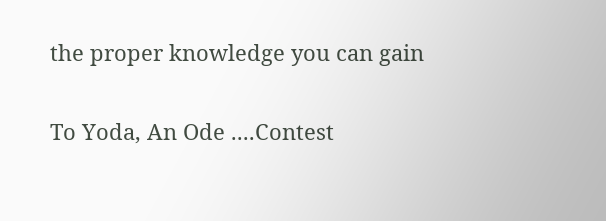the proper knowledge you can gain

To Yoda, An Ode ....Contest